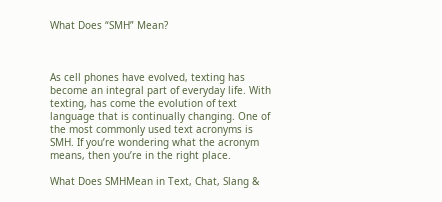What Does “SMH” Mean?



As cell phones have evolved, texting has become an integral part of everyday life. With texting, has come the evolution of text language that is continually changing. One of the most commonly used text acronyms is SMH. If you’re wondering what the acronym means, then you’re in the right place.

What Does SMHMean in Text, Chat, Slang &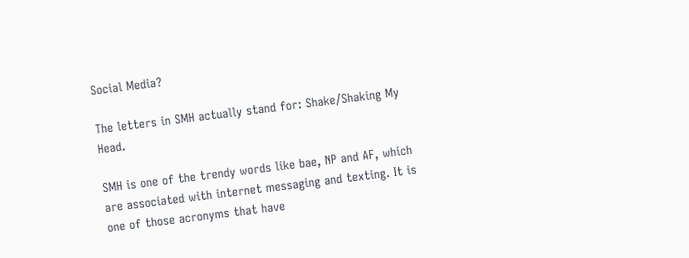Social Media?

The letters in SMH actually stand for: Shake/Shaking My Head.

SMH is one of the trendy words like bae, NP and AF, which are associated with internet messaging and texting. It is one of those acronyms that have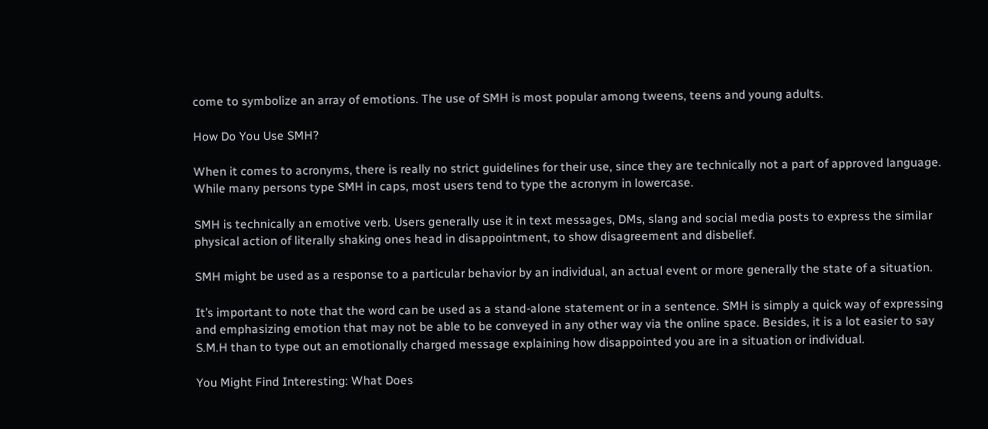come to symbolize an array of emotions. The use of SMH is most popular among tweens, teens and young adults.

How Do You Use SMH?

When it comes to acronyms, there is really no strict guidelines for their use, since they are technically not a part of approved language. While many persons type SMH in caps, most users tend to type the acronym in lowercase.

SMH is technically an emotive verb. Users generally use it in text messages, DMs, slang and social media posts to express the similar physical action of literally shaking ones head in disappointment, to show disagreement and disbelief.

SMH might be used as a response to a particular behavior by an individual, an actual event or more generally the state of a situation.

It’s important to note that the word can be used as a stand-alone statement or in a sentence. SMH is simply a quick way of expressing and emphasizing emotion that may not be able to be conveyed in any other way via the online space. Besides, it is a lot easier to say S.M.H than to type out an emotionally charged message explaining how disappointed you are in a situation or individual.

You Might Find Interesting: What Does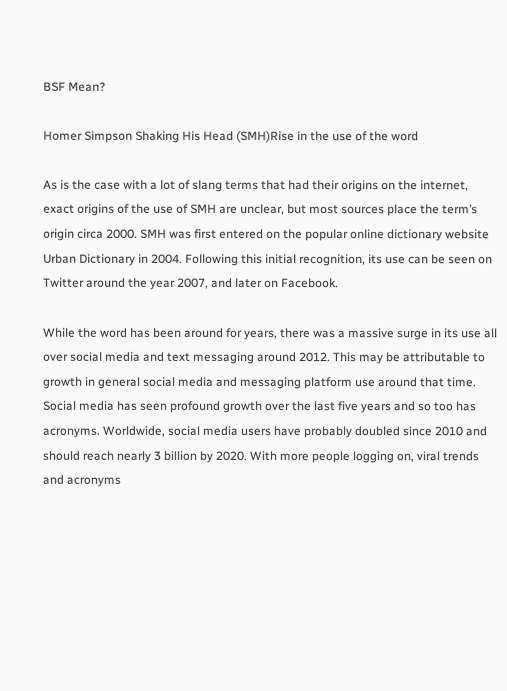BSF Mean?

Homer Simpson Shaking His Head (SMH)Rise in the use of the word

As is the case with a lot of slang terms that had their origins on the internet, exact origins of the use of SMH are unclear, but most sources place the term’s origin circa 2000. SMH was first entered on the popular online dictionary website Urban Dictionary in 2004. Following this initial recognition, its use can be seen on Twitter around the year 2007, and later on Facebook.

While the word has been around for years, there was a massive surge in its use all over social media and text messaging around 2012. This may be attributable to growth in general social media and messaging platform use around that time. Social media has seen profound growth over the last five years and so too has acronyms. Worldwide, social media users have probably doubled since 2010 and should reach nearly 3 billion by 2020. With more people logging on, viral trends and acronyms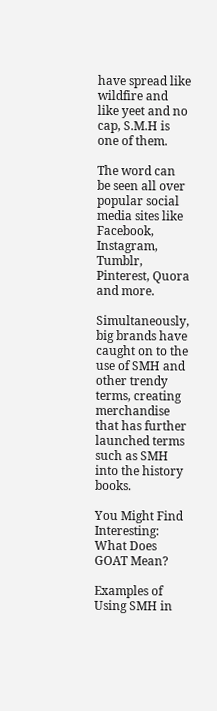have spread like wildfire and like yeet and no cap, S.M.H is one of them.

The word can be seen all over popular social media sites like Facebook, Instagram, Tumblr, Pinterest, Quora and more.

Simultaneously, big brands have caught on to the use of SMH and other trendy terms, creating merchandise that has further launched terms such as SMH into the history books.

You Might Find Interesting: What Does GOAT Mean?

Examples of Using SMH in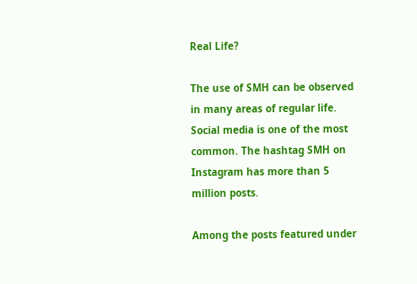Real Life?

The use of SMH can be observed in many areas of regular life. Social media is one of the most common. The hashtag SMH on Instagram has more than 5 million posts.

Among the posts featured under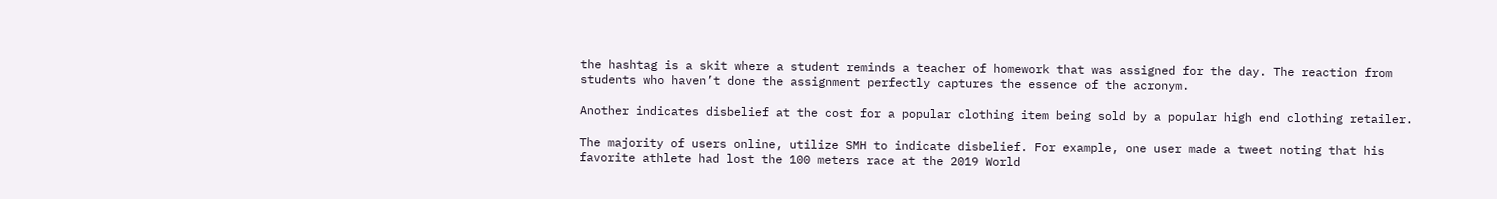the hashtag is a skit where a student reminds a teacher of homework that was assigned for the day. The reaction from students who haven’t done the assignment perfectly captures the essence of the acronym.

Another indicates disbelief at the cost for a popular clothing item being sold by a popular high end clothing retailer.

The majority of users online, utilize SMH to indicate disbelief. For example, one user made a tweet noting that his favorite athlete had lost the 100 meters race at the 2019 World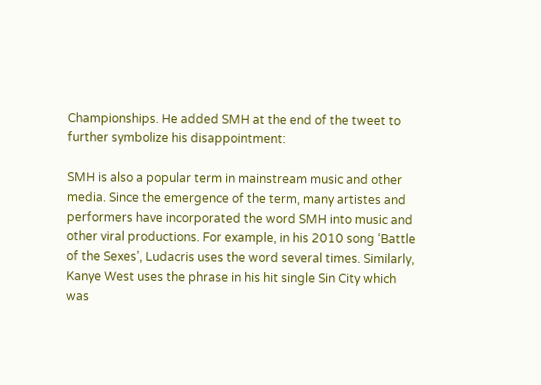Championships. He added SMH at the end of the tweet to further symbolize his disappointment:

SMH is also a popular term in mainstream music and other media. Since the emergence of the term, many artistes and performers have incorporated the word SMH into music and other viral productions. For example, in his 2010 song ‘Battle of the Sexes’, Ludacris uses the word several times. Similarly, Kanye West uses the phrase in his hit single Sin City which was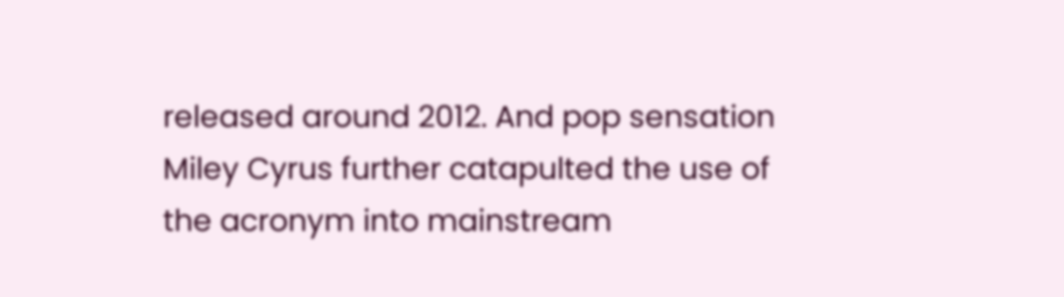released around 2012. And pop sensation Miley Cyrus further catapulted the use of the acronym into mainstream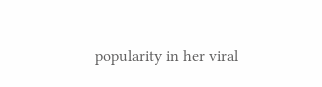popularity in her viral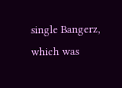single Bangerz, which was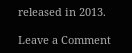released in 2013.

Leave a Comment